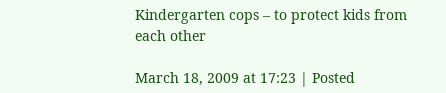Kindergarten cops – to protect kids from each other

March 18, 2009 at 17:23 | Posted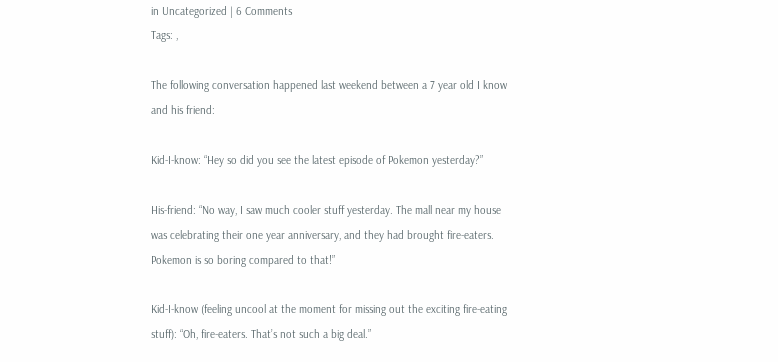in Uncategorized | 6 Comments
Tags: ,

The following conversation happened last weekend between a 7 year old I know and his friend:

Kid-I-know: “Hey so did you see the latest episode of Pokemon yesterday?”

His-friend: “No way, I saw much cooler stuff yesterday. The mall near my house was celebrating their one year anniversary, and they had brought fire-eaters. Pokemon is so boring compared to that!”

Kid-I-know (feeling uncool at the moment for missing out the exciting fire-eating stuff): “Oh, fire-eaters. That’s not such a big deal.”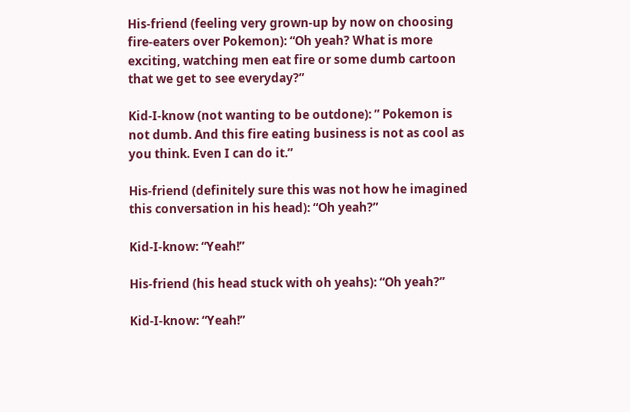His-friend (feeling very grown-up by now on choosing fire-eaters over Pokemon): “Oh yeah? What is more exciting, watching men eat fire or some dumb cartoon that we get to see everyday?”

Kid-I-know (not wanting to be outdone): ” Pokemon is not dumb. And this fire eating business is not as cool as you think. Even I can do it.”

His-friend (definitely sure this was not how he imagined this conversation in his head): “Oh yeah?”

Kid-I-know: “Yeah!”

His-friend (his head stuck with oh yeahs): “Oh yeah?”

Kid-I-know: “Yeah!”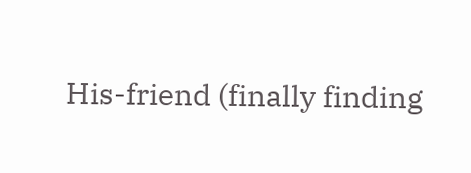His-friend (finally finding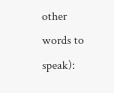other words to speak):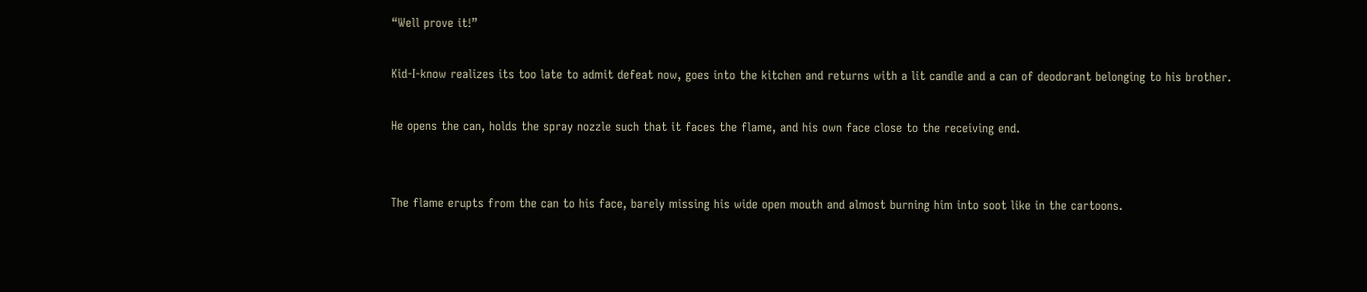“Well prove it!”

Kid-I-know realizes its too late to admit defeat now, goes into the kitchen and returns with a lit candle and a can of deodorant belonging to his brother.

He opens the can, holds the spray nozzle such that it faces the flame, and his own face close to the receiving end.


The flame erupts from the can to his face, barely missing his wide open mouth and almost burning him into soot like in the cartoons.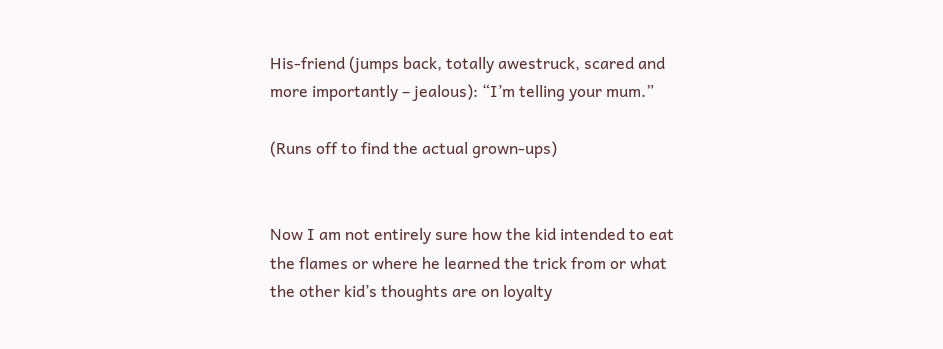His-friend (jumps back, totally awestruck, scared and more importantly – jealous): “I’m telling your mum.”

(Runs off to find the actual grown-ups)


Now I am not entirely sure how the kid intended to eat the flames or where he learned the trick from or what the other kid’s thoughts are on loyalty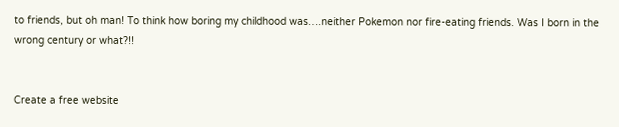to friends, but oh man! To think how boring my childhood was….neither Pokemon nor fire-eating friends. Was I born in the wrong century or what?!!


Create a free website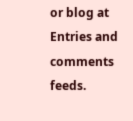or blog at
Entries and comments feeds.